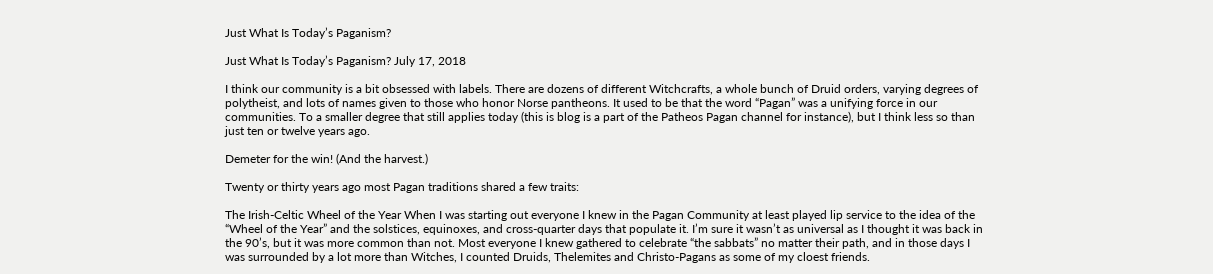Just What Is Today’s Paganism?

Just What Is Today’s Paganism? July 17, 2018

I think our community is a bit obsessed with labels. There are dozens of different Witchcrafts, a whole bunch of Druid orders, varying degrees of polytheist, and lots of names given to those who honor Norse pantheons. It used to be that the word “Pagan” was a unifying force in our communities. To a smaller degree that still applies today (this is blog is a part of the Patheos Pagan channel for instance), but I think less so than just ten or twelve years ago.

Demeter for the win! (And the harvest.)

Twenty or thirty years ago most Pagan traditions shared a few traits:

The Irish-Celtic Wheel of the Year When I was starting out everyone I knew in the Pagan Community at least played lip service to the idea of the “Wheel of the Year” and the solstices, equinoxes, and cross-quarter days that populate it. I’m sure it wasn’t as universal as I thought it was back in the 90’s, but it was more common than not. Most everyone I knew gathered to celebrate “the sabbats” no matter their path, and in those days I was surrounded by a lot more than Witches, I counted Druids, Thelemites and Christo-Pagans as some of my cloest friends.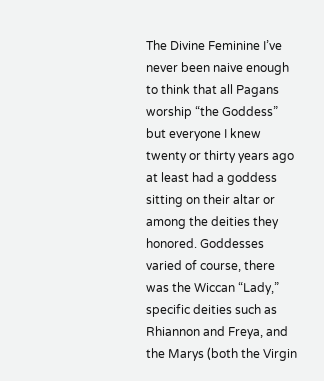The Divine Feminine I’ve never been naive enough to think that all Pagans worship “the Goddess” but everyone I knew twenty or thirty years ago at least had a goddess sitting on their altar or among the deities they honored. Goddesses varied of course, there was the Wiccan “Lady,” specific deities such as Rhiannon and Freya, and the Marys (both the Virgin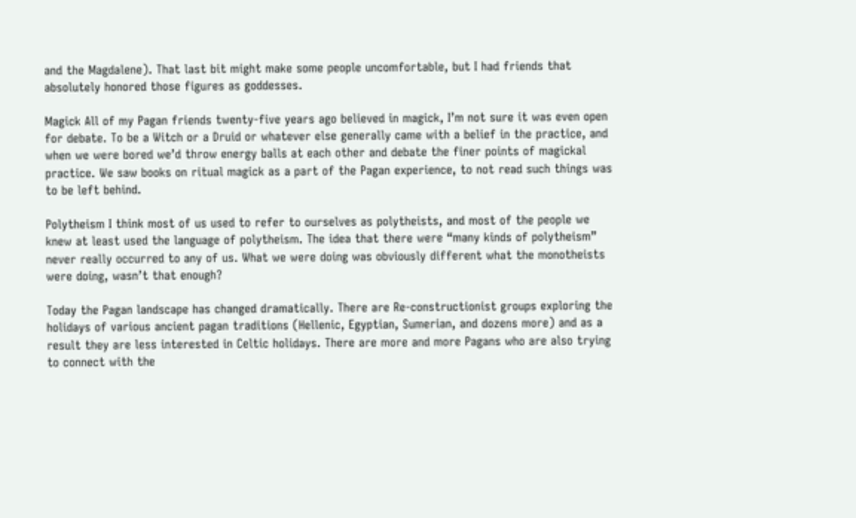and the Magdalene). That last bit might make some people uncomfortable, but I had friends that absolutely honored those figures as goddesses.

Magick All of my Pagan friends twenty-five years ago believed in magick, I’m not sure it was even open for debate. To be a Witch or a Druid or whatever else generally came with a belief in the practice, and when we were bored we’d throw energy balls at each other and debate the finer points of magickal practice. We saw books on ritual magick as a part of the Pagan experience, to not read such things was to be left behind.

Polytheism I think most of us used to refer to ourselves as polytheists, and most of the people we knew at least used the language of polytheism. The idea that there were “many kinds of polytheism” never really occurred to any of us. What we were doing was obviously different what the monotheists were doing, wasn’t that enough?

Today the Pagan landscape has changed dramatically. There are Re-constructionist groups exploring the holidays of various ancient pagan traditions (Hellenic, Egyptian, Sumerian, and dozens more) and as a result they are less interested in Celtic holidays. There are more and more Pagans who are also trying to connect with the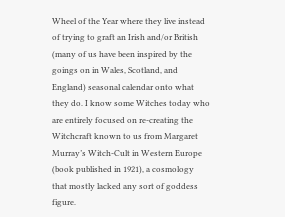Wheel of the Year where they live instead of trying to graft an Irish and/or British (many of us have been inspired by the goings on in Wales, Scotland, and England) seasonal calendar onto what they do. I know some Witches today who are entirely focused on re-creating the Witchcraft known to us from Margaret Murray’s Witch-Cult in Western Europe (book published in 1921), a cosmology that mostly lacked any sort of goddess figure.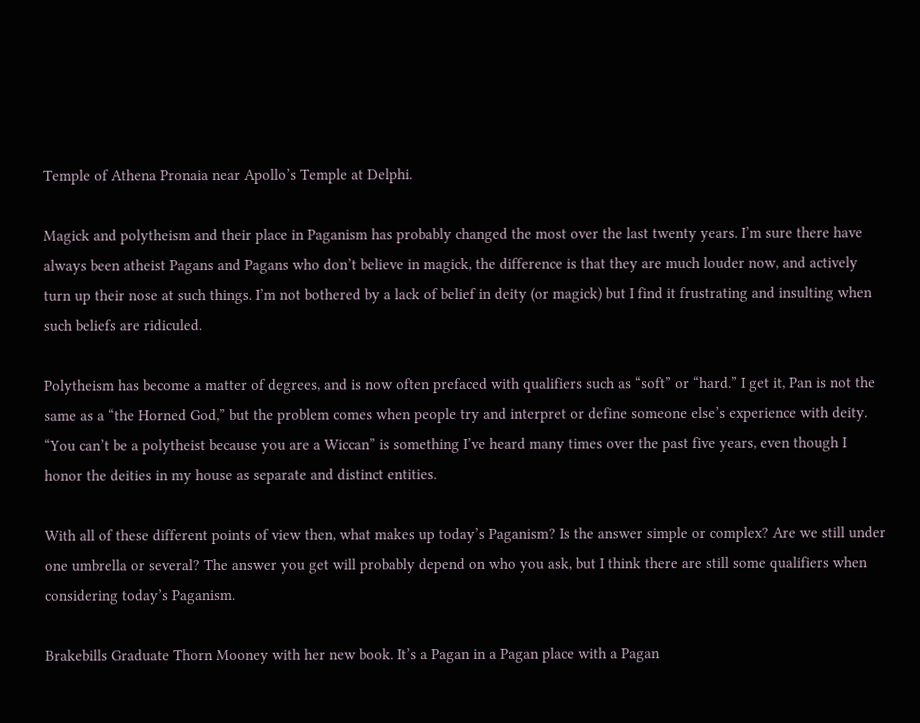Temple of Athena Pronaia near Apollo’s Temple at Delphi.

Magick and polytheism and their place in Paganism has probably changed the most over the last twenty years. I’m sure there have always been atheist Pagans and Pagans who don’t believe in magick, the difference is that they are much louder now, and actively turn up their nose at such things. I’m not bothered by a lack of belief in deity (or magick) but I find it frustrating and insulting when such beliefs are ridiculed.

Polytheism has become a matter of degrees, and is now often prefaced with qualifiers such as “soft” or “hard.” I get it, Pan is not the same as a “the Horned God,” but the problem comes when people try and interpret or define someone else’s experience with deity. “You can’t be a polytheist because you are a Wiccan” is something I’ve heard many times over the past five years, even though I honor the deities in my house as separate and distinct entities.

With all of these different points of view then, what makes up today’s Paganism? Is the answer simple or complex? Are we still under one umbrella or several? The answer you get will probably depend on who you ask, but I think there are still some qualifiers when considering today’s Paganism.

Brakebills Graduate Thorn Mooney with her new book. It’s a Pagan in a Pagan place with a Pagan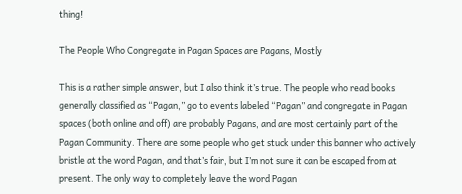thing!

The People Who Congregate in Pagan Spaces are Pagans, Mostly

This is a rather simple answer, but I also think it’s true. The people who read books generally classified as “Pagan,” go to events labeled “Pagan” and congregate in Pagan spaces (both online and off) are probably Pagans, and are most certainly part of the Pagan Community. There are some people who get stuck under this banner who actively bristle at the word Pagan, and that’s fair, but I’m not sure it can be escaped from at present. The only way to completely leave the word Pagan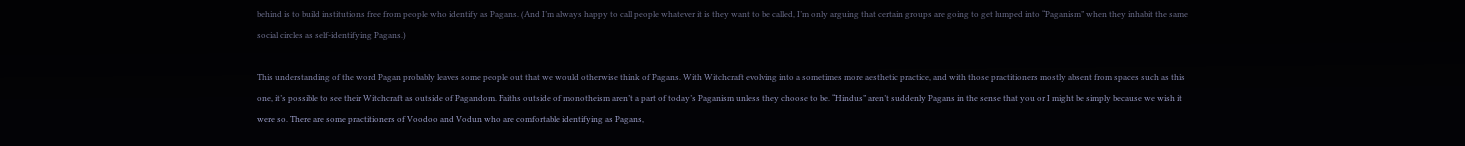behind is to build institutions free from people who identify as Pagans. (And I’m always happy to call people whatever it is they want to be called, I’m only arguing that certain groups are going to get lumped into “Paganism” when they inhabit the same social circles as self-identifying Pagans.)

This understanding of the word Pagan probably leaves some people out that we would otherwise think of Pagans. With Witchcraft evolving into a sometimes more aesthetic practice, and with those practitioners mostly absent from spaces such as this one, it’s possible to see their Witchcraft as outside of Pagandom. Faiths outside of monotheism aren’t a part of today’s Paganism unless they choose to be. “Hindus” aren’t suddenly Pagans in the sense that you or I might be simply because we wish it were so. There are some practitioners of Voodoo and Vodun who are comfortable identifying as Pagans,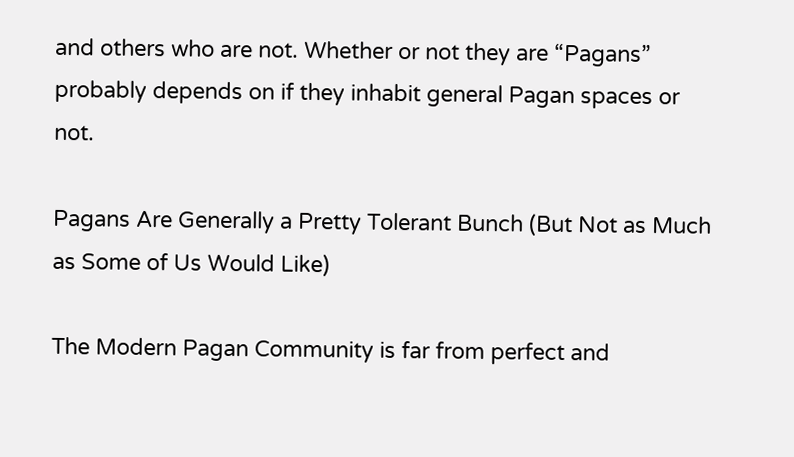and others who are not. Whether or not they are “Pagans” probably depends on if they inhabit general Pagan spaces or not.

Pagans Are Generally a Pretty Tolerant Bunch (But Not as Much as Some of Us Would Like)

The Modern Pagan Community is far from perfect and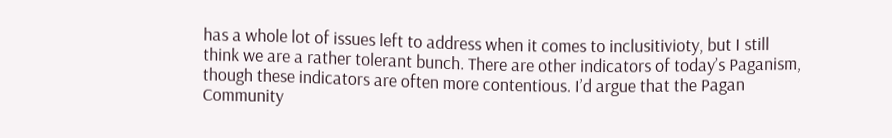has a whole lot of issues left to address when it comes to inclusitivioty, but I still think we are a rather tolerant bunch. There are other indicators of today’s Paganism, though these indicators are often more contentious. I’d argue that the Pagan Community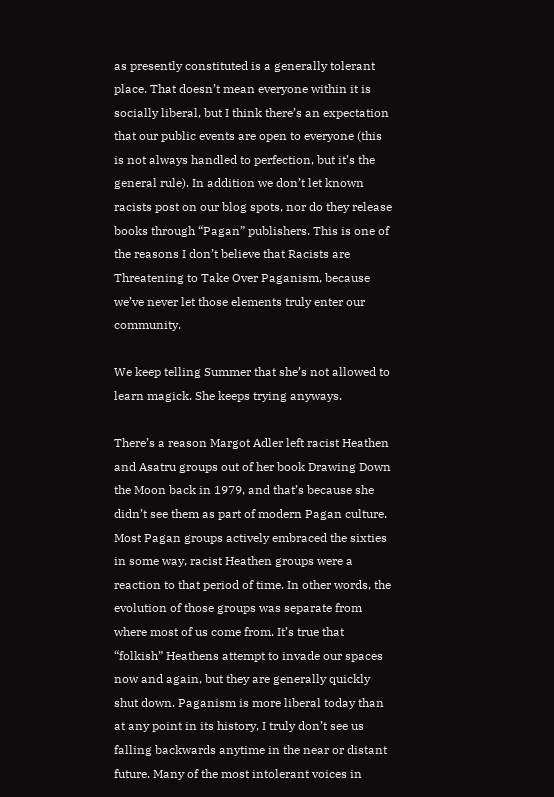as presently constituted is a generally tolerant place. That doesn’t mean everyone within it is socially liberal, but I think there’s an expectation that our public events are open to everyone (this is not always handled to perfection, but it’s the general rule). In addition we don’t let known racists post on our blog spots, nor do they release books through “Pagan” publishers. This is one of the reasons I don’t believe that Racists are Threatening to Take Over Paganism, because we’ve never let those elements truly enter our community.

We keep telling Summer that she’s not allowed to learn magick. She keeps trying anyways.

There’s a reason Margot Adler left racist Heathen and Asatru groups out of her book Drawing Down the Moon back in 1979, and that’s because she didn’t see them as part of modern Pagan culture. Most Pagan groups actively embraced the sixties in some way, racist Heathen groups were a reaction to that period of time. In other words, the evolution of those groups was separate from where most of us come from. It’s true that “folkish” Heathens attempt to invade our spaces now and again, but they are generally quickly shut down. Paganism is more liberal today than at any point in its history, I truly don’t see us falling backwards anytime in the near or distant future. Many of the most intolerant voices in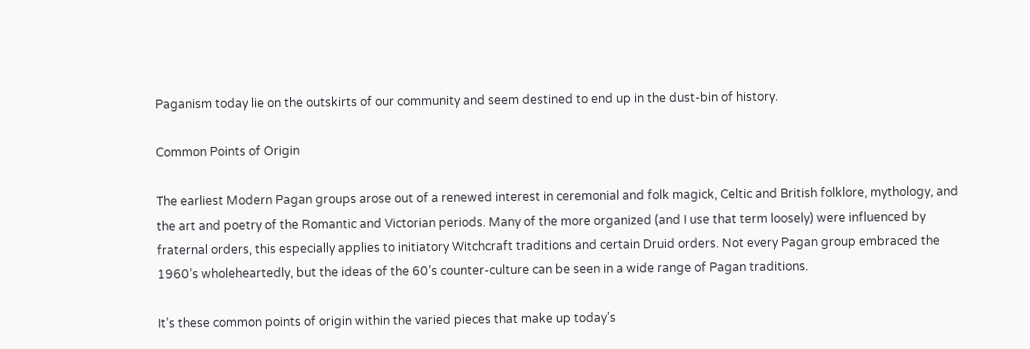Paganism today lie on the outskirts of our community and seem destined to end up in the dust-bin of history.

Common Points of Origin

The earliest Modern Pagan groups arose out of a renewed interest in ceremonial and folk magick, Celtic and British folklore, mythology, and the art and poetry of the Romantic and Victorian periods. Many of the more organized (and I use that term loosely) were influenced by fraternal orders, this especially applies to initiatory Witchcraft traditions and certain Druid orders. Not every Pagan group embraced the 1960’s wholeheartedly, but the ideas of the 60’s counter-culture can be seen in a wide range of Pagan traditions.

It’s these common points of origin within the varied pieces that make up today’s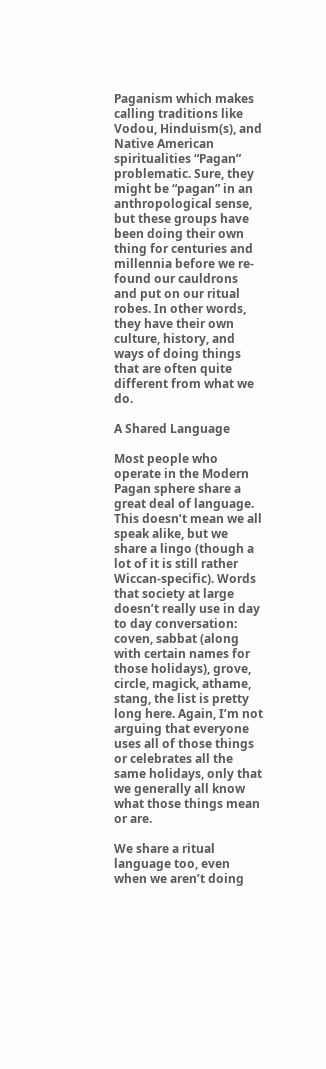Paganism which makes calling traditions like Vodou, Hinduism(s), and Native American spiritualities “Pagan” problematic. Sure, they might be “pagan” in an anthropological sense, but these groups have been doing their own thing for centuries and millennia before we re-found our cauldrons and put on our ritual robes. In other words, they have their own culture, history, and ways of doing things that are often quite different from what we do.

A Shared Language

Most people who operate in the Modern Pagan sphere share a great deal of language. This doesn’t mean we all speak alike, but we share a lingo (though a lot of it is still rather Wiccan-specific). Words that society at large doesn’t really use in day to day conversation: coven, sabbat (along with certain names for those holidays), grove, circle, magick, athame, stang, the list is pretty long here. Again, I’m not arguing that everyone uses all of those things or celebrates all the same holidays, only that we generally all know what those things mean or are.

We share a ritual language too, even when we aren’t doing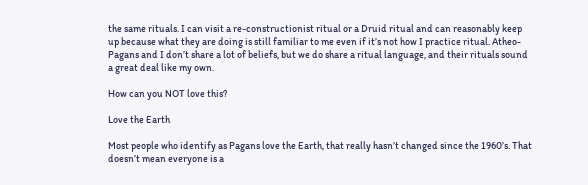the same rituals. I can visit a re-constructionist ritual or a Druid ritual and can reasonably keep up because what they are doing is still familiar to me even if it’s not how I practice ritual. Atheo-Pagans and I don’t share a lot of beliefs, but we do share a ritual language, and their rituals sound a great deal like my own.

How can you NOT love this?

Love the Earth

Most people who identify as Pagans love the Earth, that really hasn’t changed since the 1960’s. That doesn’t mean everyone is a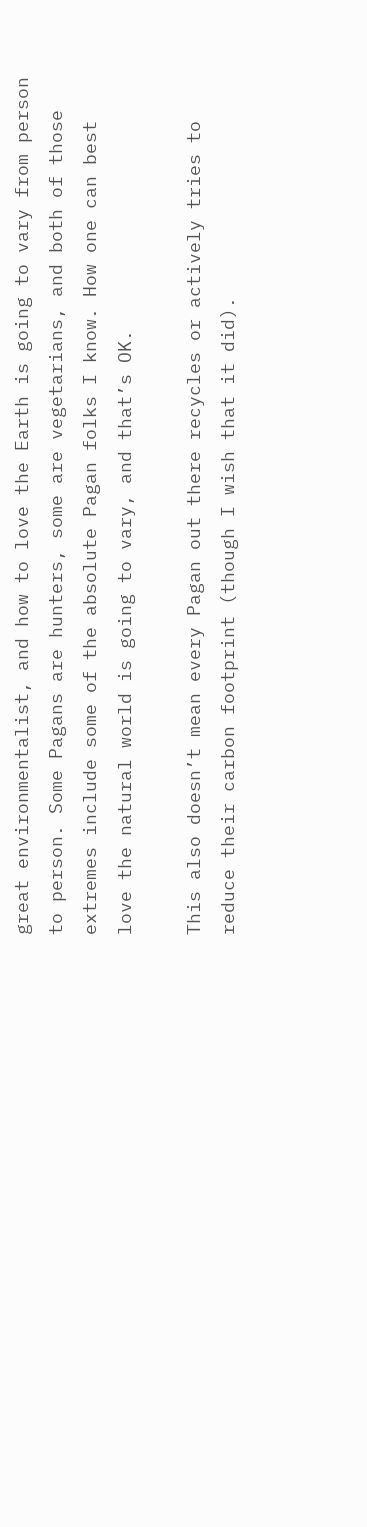great environmentalist, and how to love the Earth is going to vary from person to person. Some Pagans are hunters, some are vegetarians, and both of those extremes include some of the absolute Pagan folks I know. How one can best love the natural world is going to vary, and that’s OK.

This also doesn’t mean every Pagan out there recycles or actively tries to reduce their carbon footprint (though I wish that it did).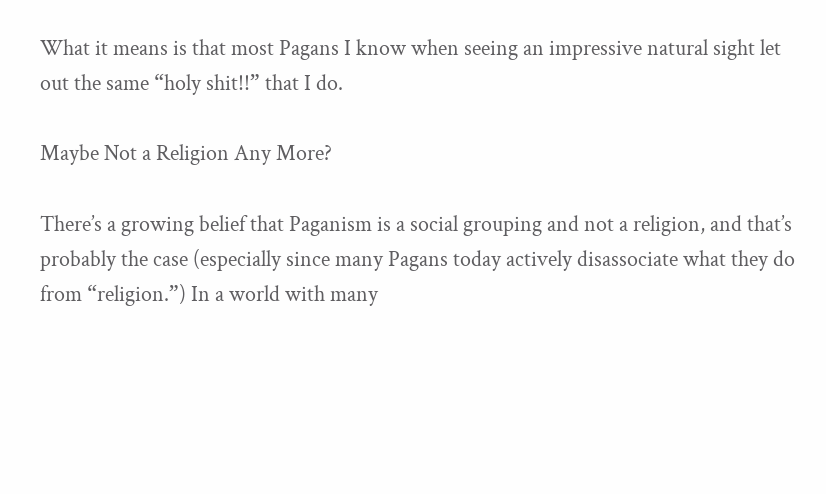What it means is that most Pagans I know when seeing an impressive natural sight let out the same “holy shit!!” that I do.

Maybe Not a Religion Any More?

There’s a growing belief that Paganism is a social grouping and not a religion, and that’s probably the case (especially since many Pagans today actively disassociate what they do from “religion.”) In a world with many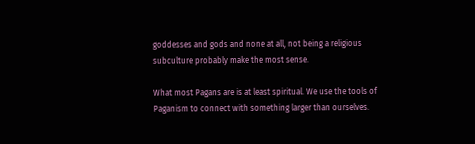goddesses and gods and none at all, not being a religious subculture probably make the most sense.

What most Pagans are is at least spiritual. We use the tools of Paganism to connect with something larger than ourselves.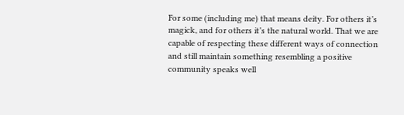For some (including me) that means deity. For others it’s magick, and for others it’s the natural world. That we are capable of respecting these different ways of connection and still maintain something resembling a positive community speaks well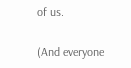of us.

(And everyone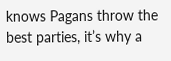knows Pagans throw the best parties, it’s why a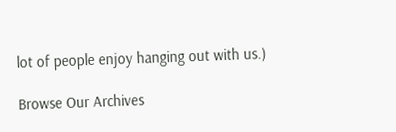lot of people enjoy hanging out with us.)

Browse Our Archives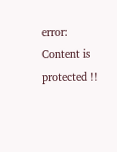error: Content is protected !!